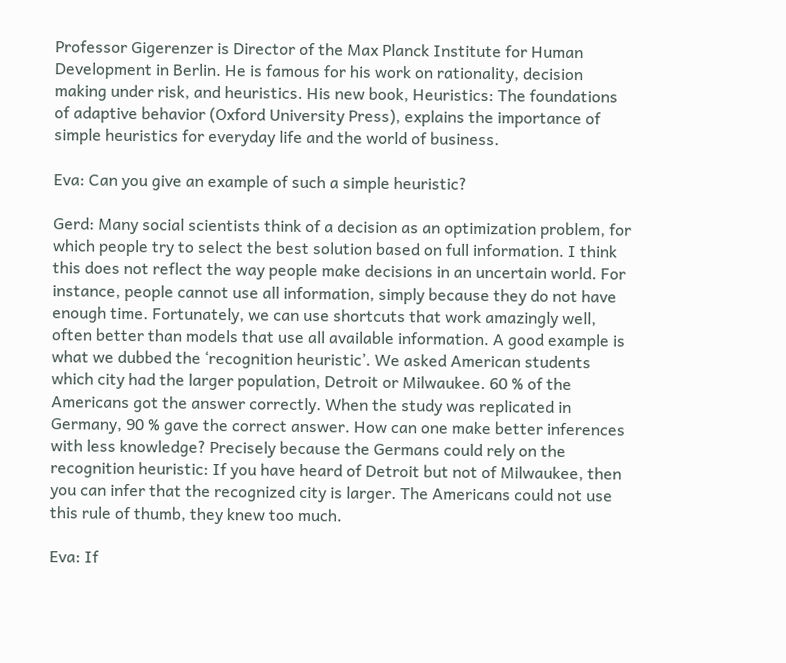Professor Gigerenzer is Director of the Max Planck Institute for Human Development in Berlin. He is famous for his work on rationality, decision making under risk, and heuristics. His new book, Heuristics: The foundations of adaptive behavior (Oxford University Press), explains the importance of simple heuristics for everyday life and the world of business.

Eva: Can you give an example of such a simple heuristic?

Gerd: Many social scientists think of a decision as an optimization problem, for which people try to select the best solution based on full information. I think this does not reflect the way people make decisions in an uncertain world. For instance, people cannot use all information, simply because they do not have enough time. Fortunately, we can use shortcuts that work amazingly well, often better than models that use all available information. A good example is what we dubbed the ‘recognition heuristic’. We asked American students which city had the larger population, Detroit or Milwaukee. 60 % of the Americans got the answer correctly. When the study was replicated in Germany, 90 % gave the correct answer. How can one make better inferences with less knowledge? Precisely because the Germans could rely on the recognition heuristic: If you have heard of Detroit but not of Milwaukee, then you can infer that the recognized city is larger. The Americans could not use this rule of thumb, they knew too much.

Eva: If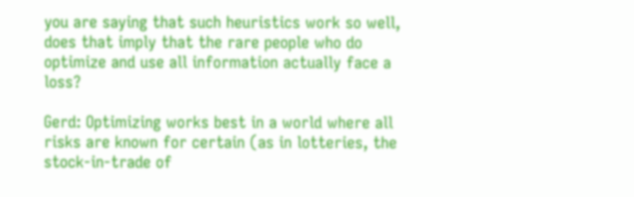you are saying that such heuristics work so well, does that imply that the rare people who do optimize and use all information actually face a loss?

Gerd: Optimizing works best in a world where all risks are known for certain (as in lotteries, the stock-in-trade of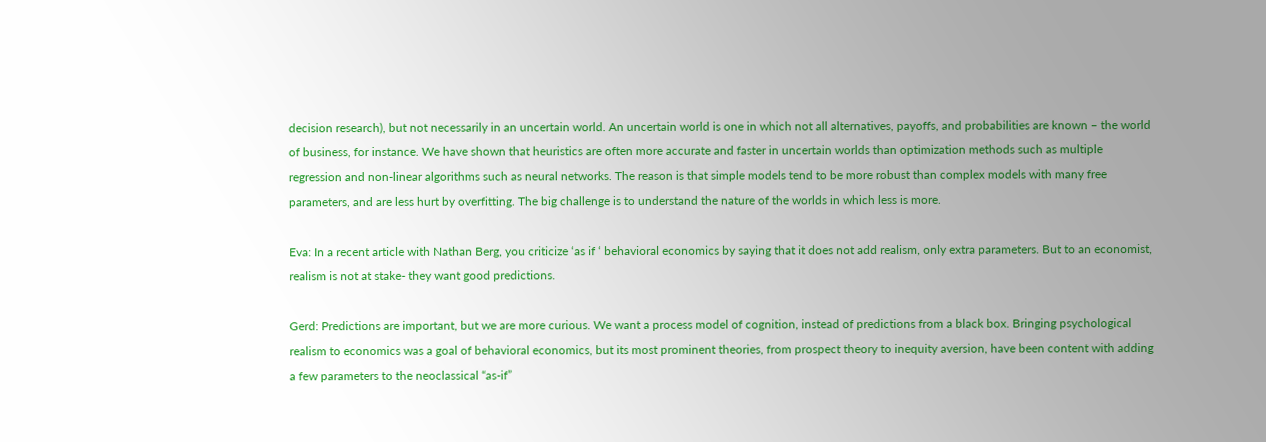decision research), but not necessarily in an uncertain world. An uncertain world is one in which not all alternatives, payoffs, and probabilities are known – the world of business, for instance. We have shown that heuristics are often more accurate and faster in uncertain worlds than optimization methods such as multiple regression and non-linear algorithms such as neural networks. The reason is that simple models tend to be more robust than complex models with many free parameters, and are less hurt by overfitting. The big challenge is to understand the nature of the worlds in which less is more.

Eva: In a recent article with Nathan Berg, you criticize ‘as if ‘ behavioral economics by saying that it does not add realism, only extra parameters. But to an economist, realism is not at stake- they want good predictions.

Gerd: Predictions are important, but we are more curious. We want a process model of cognition, instead of predictions from a black box. Bringing psychological realism to economics was a goal of behavioral economics, but its most prominent theories, from prospect theory to inequity aversion, have been content with adding a few parameters to the neoclassical “as-if”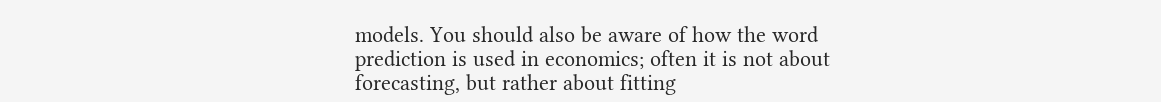models. You should also be aware of how the word prediction is used in economics; often it is not about forecasting, but rather about fitting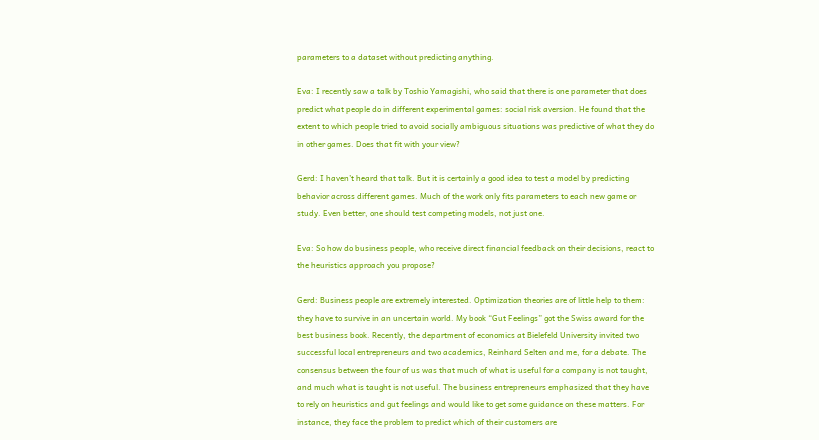parameters to a dataset without predicting anything.

Eva: I recently saw a talk by Toshio Yamagishi, who said that there is one parameter that does predict what people do in different experimental games: social risk aversion. He found that the extent to which people tried to avoid socially ambiguous situations was predictive of what they do in other games. Does that fit with your view?

Gerd: I haven’t heard that talk. But it is certainly a good idea to test a model by predicting behavior across different games. Much of the work only fits parameters to each new game or study. Even better, one should test competing models, not just one.

Eva: So how do business people, who receive direct financial feedback on their decisions, react to the heuristics approach you propose?

Gerd: Business people are extremely interested. Optimization theories are of little help to them: they have to survive in an uncertain world. My book “Gut Feelings” got the Swiss award for the best business book. Recently, the department of economics at Bielefeld University invited two successful local entrepreneurs and two academics, Reinhard Selten and me, for a debate. The consensus between the four of us was that much of what is useful for a company is not taught, and much what is taught is not useful. The business entrepreneurs emphasized that they have to rely on heuristics and gut feelings and would like to get some guidance on these matters. For instance, they face the problem to predict which of their customers are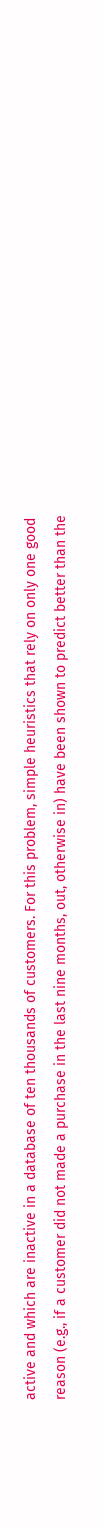active and which are inactive in a database of ten thousands of customers. For this problem, simple heuristics that rely on only one good reason (e.g., if a customer did not made a purchase in the last nine months, out, otherwise in) have been shown to predict better than the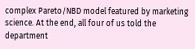complex Pareto/NBD model featured by marketing science. At the end, all four of us told the department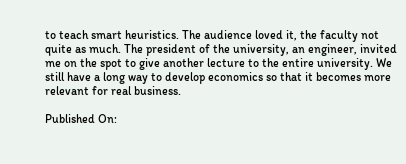to teach smart heuristics. The audience loved it, the faculty not quite as much. The president of the university, an engineer, invited me on the spot to give another lecture to the entire university. We still have a long way to develop economics so that it becomes more relevant for real business.

Published On: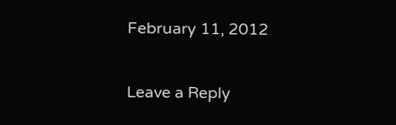February 11, 2012

Leave a Reply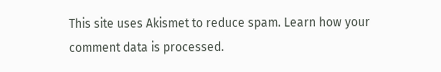This site uses Akismet to reduce spam. Learn how your comment data is processed.